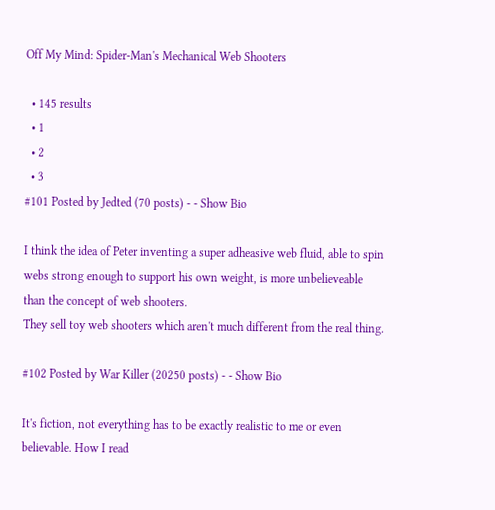Off My Mind: Spider-Man's Mechanical Web Shooters

  • 145 results
  • 1
  • 2
  • 3
#101 Posted by Jedted (70 posts) - - Show Bio

I think the idea of Peter inventing a super adheasive web fluid, able to spin webs strong enough to support his own weight, is more unbelieveable than the concept of web shooters.
They sell toy web shooters which aren't much different from the real thing.

#102 Posted by War Killer (20250 posts) - - Show Bio

It's fiction, not everything has to be exactly realistic to me or even believable. How I read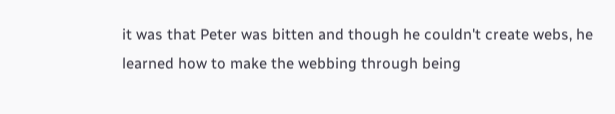it was that Peter was bitten and though he couldn't create webs, he learned how to make the webbing through being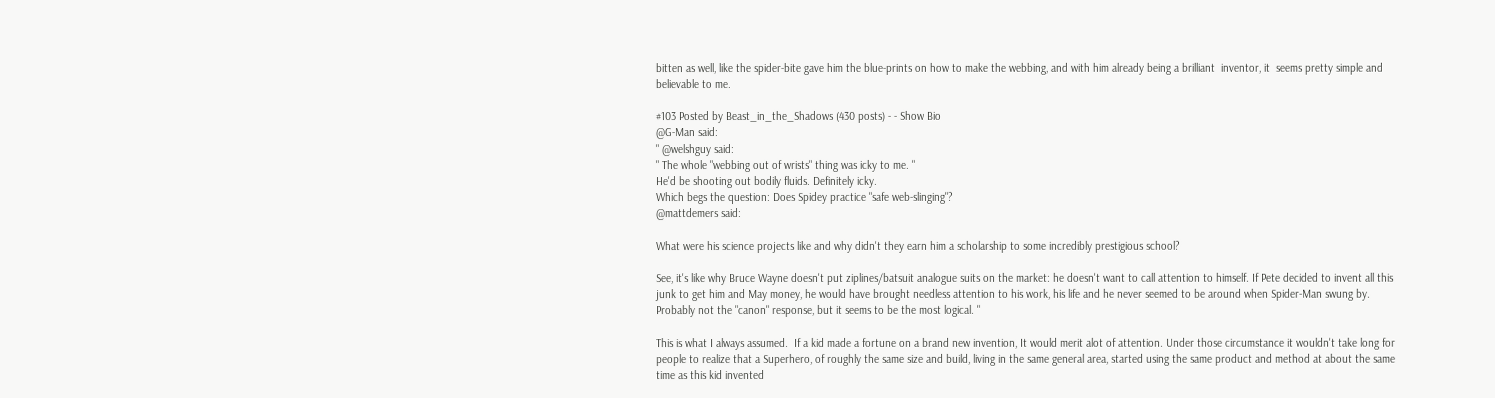bitten as well, like the spider-bite gave him the blue-prints on how to make the webbing, and with him already being a brilliant  inventor, it  seems pretty simple and believable to me.

#103 Posted by Beast_in_the_Shadows (430 posts) - - Show Bio
@G-Man said:
" @welshguy said:
" The whole "webbing out of wrists" thing was icky to me. "
He'd be shooting out bodily fluids. Definitely icky.
Which begs the question: Does Spidey practice "safe web-slinging"?
@mattdemers said:

What were his science projects like and why didn't they earn him a scholarship to some incredibly prestigious school?

See, it's like why Bruce Wayne doesn't put ziplines/batsuit analogue suits on the market: he doesn't want to call attention to himself. If Pete decided to invent all this junk to get him and May money, he would have brought needless attention to his work, his life and he never seemed to be around when Spider-Man swung by.  Probably not the "canon" response, but it seems to be the most logical. "

This is what I always assumed.  If a kid made a fortune on a brand new invention, It would merit alot of attention. Under those circumstance it wouldn't take long for people to realize that a Superhero, of roughly the same size and build, living in the same general area, started using the same product and method at about the same time as this kid invented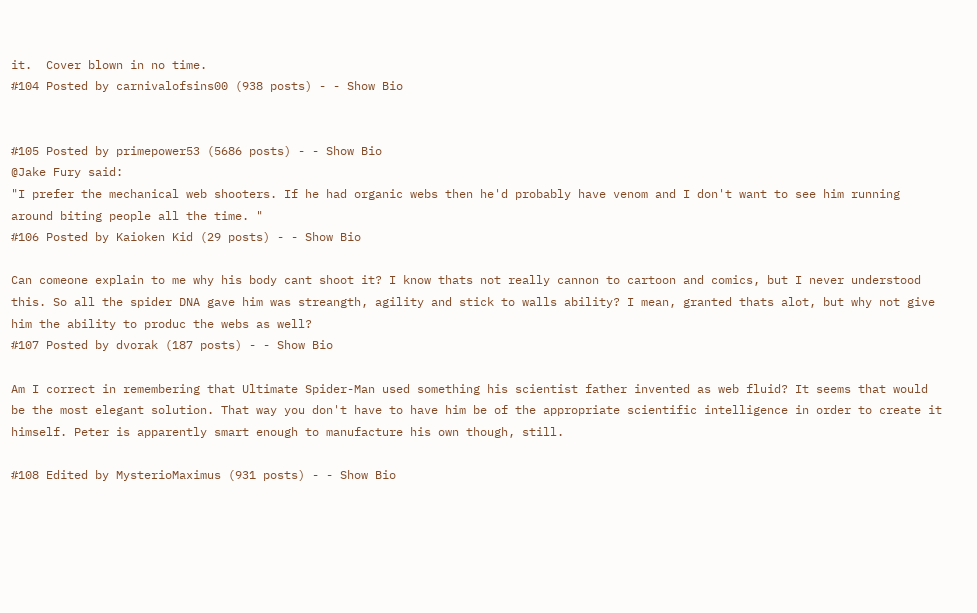it.  Cover blown in no time.
#104 Posted by carnivalofsins00 (938 posts) - - Show Bio


#105 Posted by primepower53 (5686 posts) - - Show Bio
@Jake Fury said:
"I prefer the mechanical web shooters. If he had organic webs then he'd probably have venom and I don't want to see him running around biting people all the time. "
#106 Posted by Kaioken Kid (29 posts) - - Show Bio

Can comeone explain to me why his body cant shoot it? I know thats not really cannon to cartoon and comics, but I never understood this. So all the spider DNA gave him was streangth, agility and stick to walls ability? I mean, granted thats alot, but why not give him the ability to produc the webs as well?
#107 Posted by dvorak (187 posts) - - Show Bio

Am I correct in remembering that Ultimate Spider-Man used something his scientist father invented as web fluid? It seems that would be the most elegant solution. That way you don't have to have him be of the appropriate scientific intelligence in order to create it himself. Peter is apparently smart enough to manufacture his own though, still.

#108 Edited by MysterioMaximus (931 posts) - - Show Bio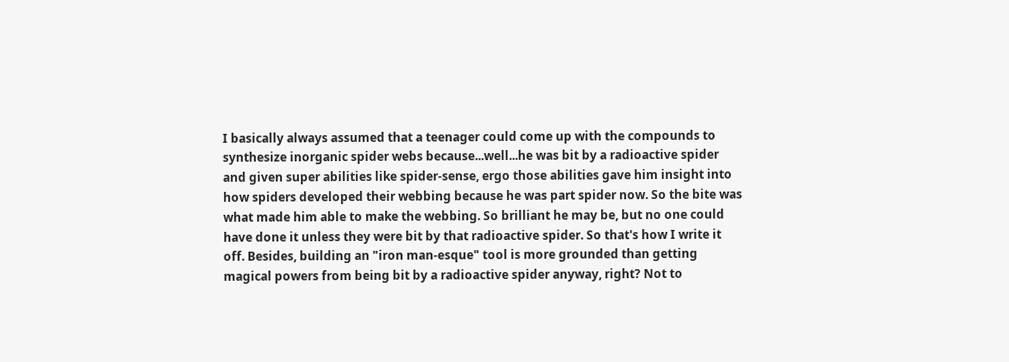I basically always assumed that a teenager could come up with the compounds to synthesize inorganic spider webs because...well...he was bit by a radioactive spider and given super abilities like spider-sense, ergo those abilities gave him insight into how spiders developed their webbing because he was part spider now. So the bite was what made him able to make the webbing. So brilliant he may be, but no one could have done it unless they were bit by that radioactive spider. So that's how I write it off. Besides, building an "iron man-esque" tool is more grounded than getting magical powers from being bit by a radioactive spider anyway, right? Not to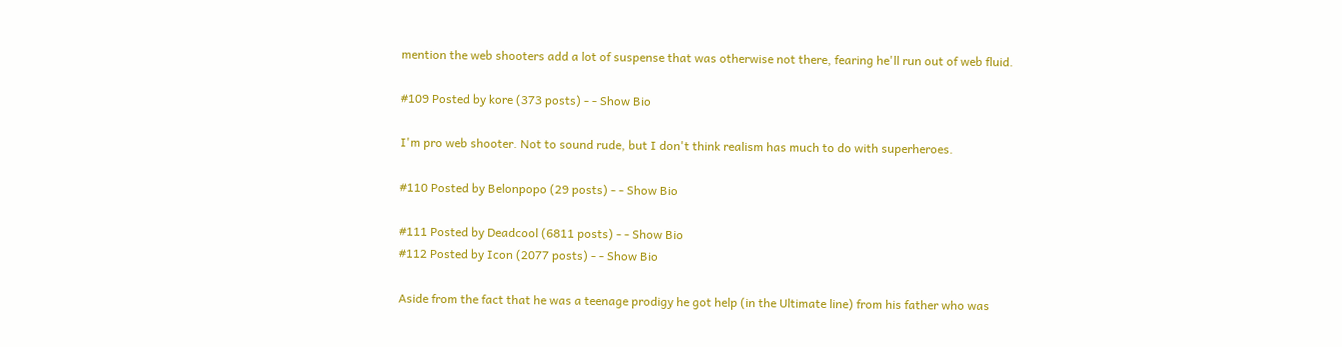mention the web shooters add a lot of suspense that was otherwise not there, fearing he'll run out of web fluid.

#109 Posted by kore (373 posts) - - Show Bio

I'm pro web shooter. Not to sound rude, but I don't think realism has much to do with superheroes.

#110 Posted by Belonpopo (29 posts) - - Show Bio

#111 Posted by Deadcool (6811 posts) - - Show Bio
#112 Posted by Icon (2077 posts) - - Show Bio

Aside from the fact that he was a teenage prodigy he got help (in the Ultimate line) from his father who was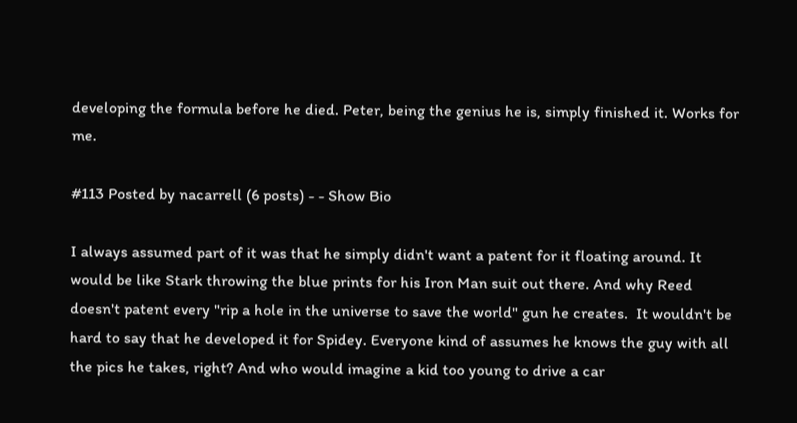developing the formula before he died. Peter, being the genius he is, simply finished it. Works for me.

#113 Posted by nacarrell (6 posts) - - Show Bio

I always assumed part of it was that he simply didn't want a patent for it floating around. It would be like Stark throwing the blue prints for his Iron Man suit out there. And why Reed doesn't patent every "rip a hole in the universe to save the world" gun he creates.  It wouldn't be hard to say that he developed it for Spidey. Everyone kind of assumes he knows the guy with all the pics he takes, right? And who would imagine a kid too young to drive a car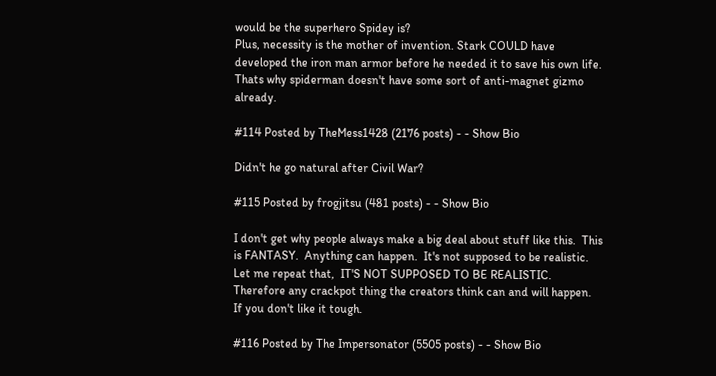would be the superhero Spidey is?
Plus, necessity is the mother of invention. Stark COULD have developed the iron man armor before he needed it to save his own life. Thats why spiderman doesn't have some sort of anti-magnet gizmo already.

#114 Posted by TheMess1428 (2176 posts) - - Show Bio

Didn't he go natural after Civil War?

#115 Posted by frogjitsu (481 posts) - - Show Bio

I don't get why people always make a big deal about stuff like this.  This is FANTASY.  Anything can happen.  It's not supposed to be realistic.  Let me repeat that,  IT'S NOT SUPPOSED TO BE REALISTIC.  Therefore any crackpot thing the creators think can and will happen.  If you don't like it tough.

#116 Posted by The Impersonator (5505 posts) - - Show Bio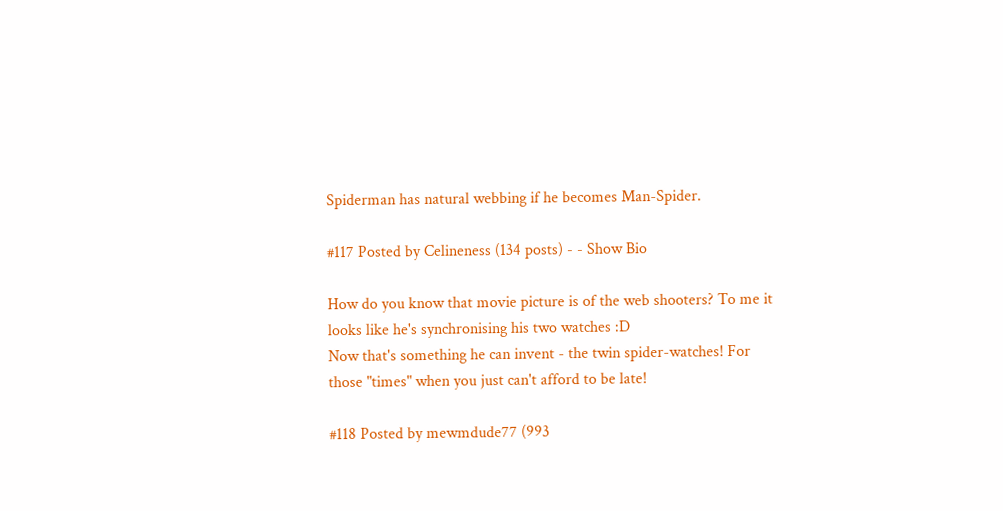Spiderman has natural webbing if he becomes Man-Spider.

#117 Posted by Celineness (134 posts) - - Show Bio

How do you know that movie picture is of the web shooters? To me it looks like he's synchronising his two watches :D
Now that's something he can invent - the twin spider-watches! For those "times" when you just can't afford to be late!

#118 Posted by mewmdude77 (993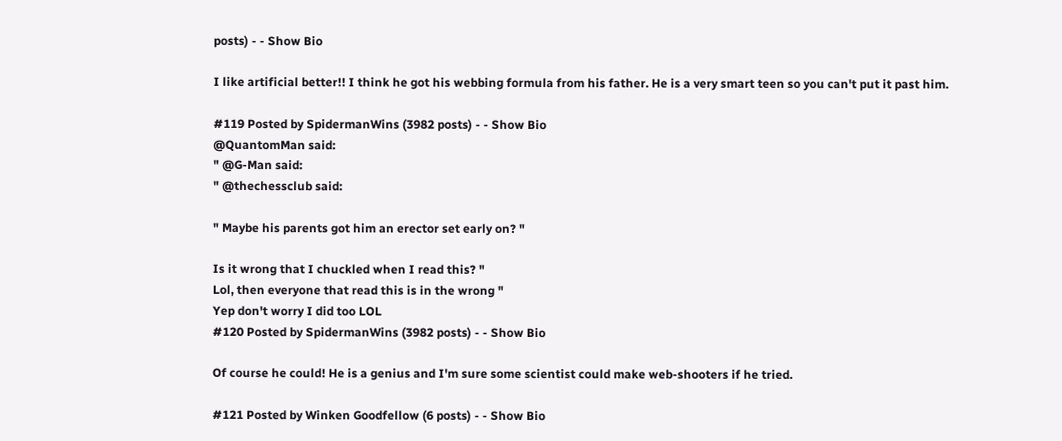posts) - - Show Bio

I like artificial better!! I think he got his webbing formula from his father. He is a very smart teen so you can't put it past him.

#119 Posted by SpidermanWins (3982 posts) - - Show Bio
@QuantomMan said:
" @G-Man said:
" @thechessclub said:

" Maybe his parents got him an erector set early on? "

Is it wrong that I chuckled when I read this? "
Lol, then everyone that read this is in the wrong "
Yep don't worry I did too LOL
#120 Posted by SpidermanWins (3982 posts) - - Show Bio

Of course he could! He is a genius and I'm sure some scientist could make web-shooters if he tried.

#121 Posted by Winken Goodfellow (6 posts) - - Show Bio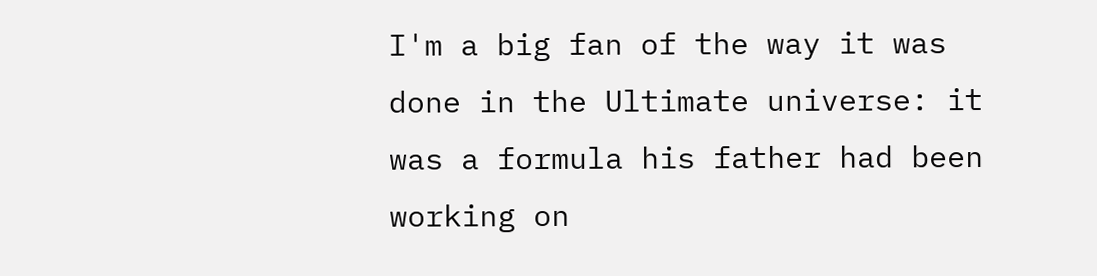I'm a big fan of the way it was done in the Ultimate universe: it was a formula his father had been working on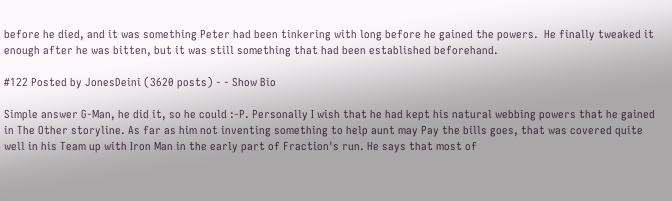before he died, and it was something Peter had been tinkering with long before he gained the powers.  He finally tweaked it enough after he was bitten, but it was still something that had been established beforehand.

#122 Posted by JonesDeini (3620 posts) - - Show Bio

Simple answer G-Man, he did it, so he could :-P. Personally I wish that he had kept his natural webbing powers that he gained in The Other storyline. As far as him not inventing something to help aunt may Pay the bills goes, that was covered quite well in his Team up with Iron Man in the early part of Fraction's run. He says that most of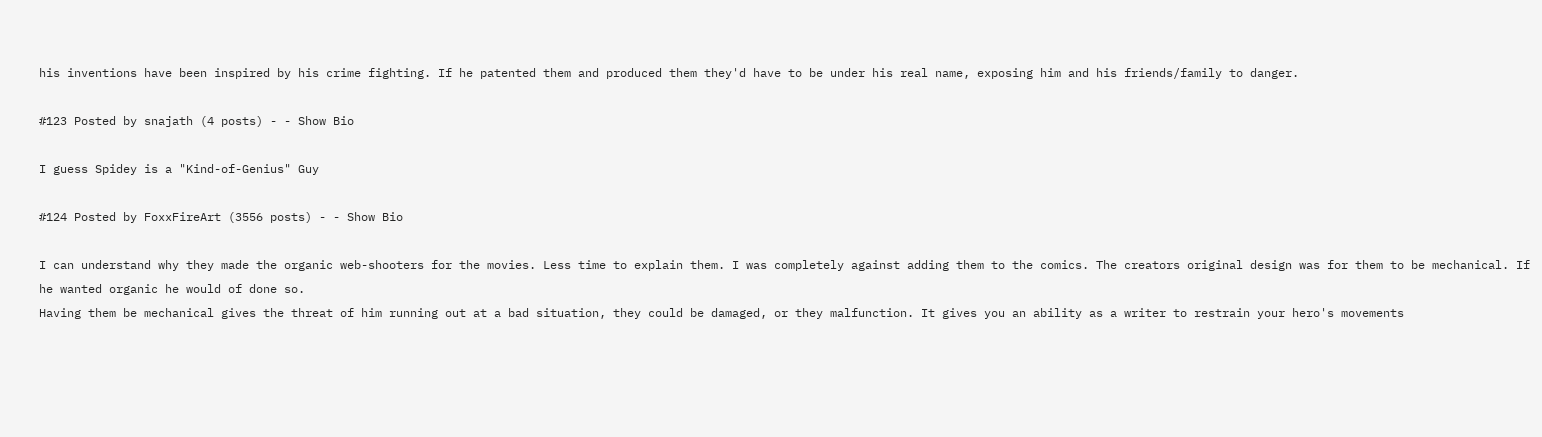his inventions have been inspired by his crime fighting. If he patented them and produced them they'd have to be under his real name, exposing him and his friends/family to danger.

#123 Posted by snajath (4 posts) - - Show Bio

I guess Spidey is a "Kind-of-Genius" Guy

#124 Posted by FoxxFireArt (3556 posts) - - Show Bio

I can understand why they made the organic web-shooters for the movies. Less time to explain them. I was completely against adding them to the comics. The creators original design was for them to be mechanical. If he wanted organic he would of done so.
Having them be mechanical gives the threat of him running out at a bad situation, they could be damaged, or they malfunction. It gives you an ability as a writer to restrain your hero's movements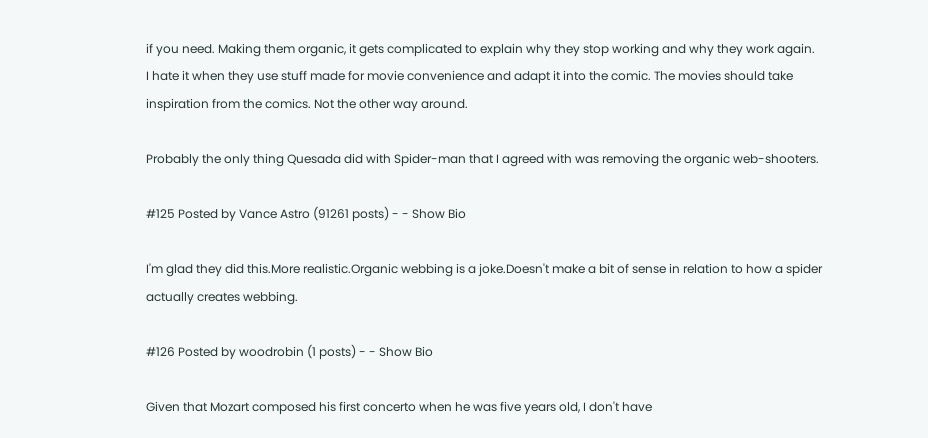if you need. Making them organic, it gets complicated to explain why they stop working and why they work again.
I hate it when they use stuff made for movie convenience and adapt it into the comic. The movies should take inspiration from the comics. Not the other way around.

Probably the only thing Quesada did with Spider-man that I agreed with was removing the organic web-shooters.

#125 Posted by Vance Astro (91261 posts) - - Show Bio

I'm glad they did this.More realistic.Organic webbing is a joke.Doesn't make a bit of sense in relation to how a spider actually creates webbing.

#126 Posted by woodrobin (1 posts) - - Show Bio

Given that Mozart composed his first concerto when he was five years old, I don't have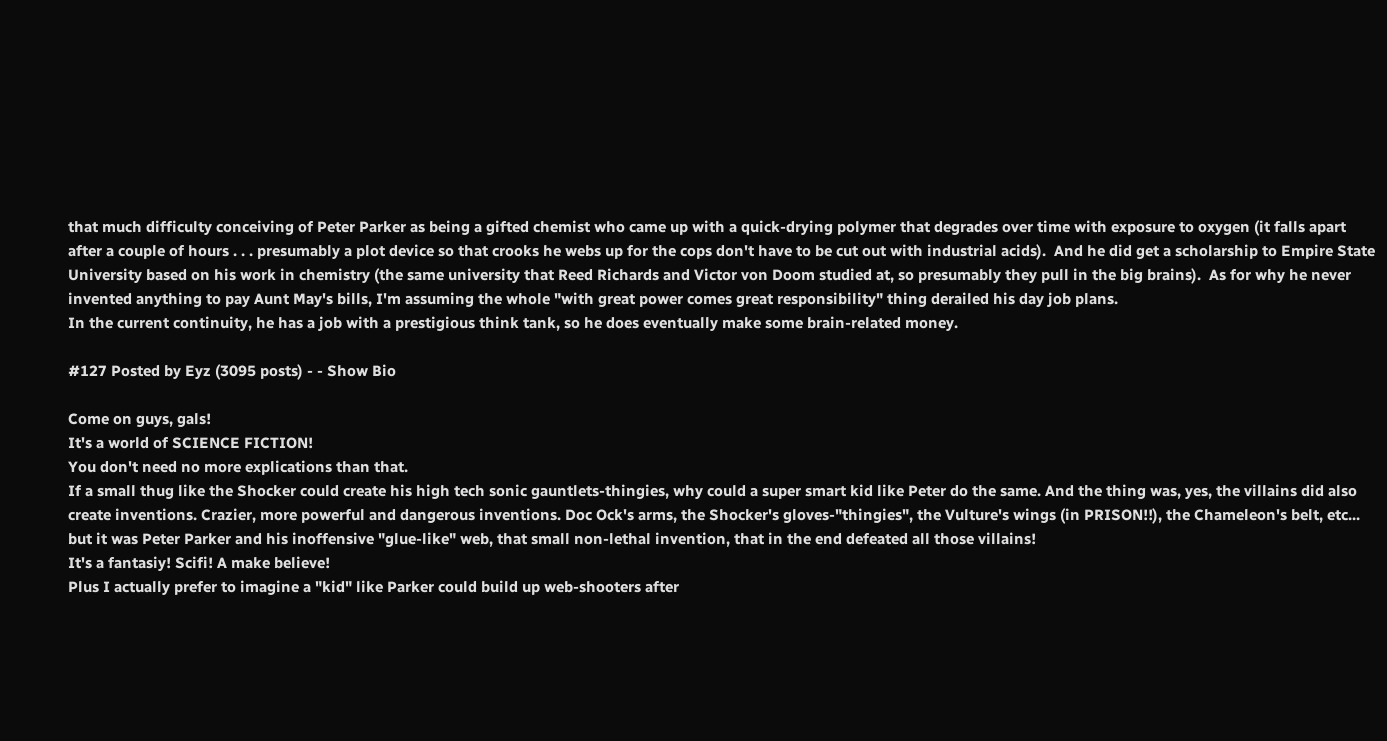that much difficulty conceiving of Peter Parker as being a gifted chemist who came up with a quick-drying polymer that degrades over time with exposure to oxygen (it falls apart after a couple of hours . . . presumably a plot device so that crooks he webs up for the cops don't have to be cut out with industrial acids).  And he did get a scholarship to Empire State University based on his work in chemistry (the same university that Reed Richards and Victor von Doom studied at, so presumably they pull in the big brains).  As for why he never invented anything to pay Aunt May's bills, I'm assuming the whole "with great power comes great responsibility" thing derailed his day job plans.
In the current continuity, he has a job with a prestigious think tank, so he does eventually make some brain-related money.

#127 Posted by Eyz (3095 posts) - - Show Bio

Come on guys, gals!
It's a world of SCIENCE FICTION!
You don't need no more explications than that.
If a small thug like the Shocker could create his high tech sonic gauntlets-thingies, why could a super smart kid like Peter do the same. And the thing was, yes, the villains did also create inventions. Crazier, more powerful and dangerous inventions. Doc Ock's arms, the Shocker's gloves-"thingies", the Vulture's wings (in PRISON!!), the Chameleon's belt, etc...
but it was Peter Parker and his inoffensive "glue-like" web, that small non-lethal invention, that in the end defeated all those villains!
It's a fantasiy! Scifi! A make believe!
Plus I actually prefer to imagine a "kid" like Parker could build up web-shooters after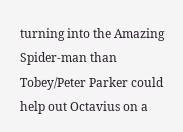turning into the Amazing Spider-man than Tobey/Peter Parker could help out Octavius on a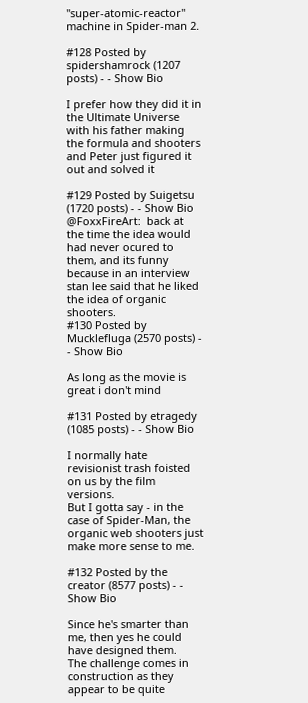"super-atomic-reactor" machine in Spider-man 2.

#128 Posted by spidershamrock (1207 posts) - - Show Bio

I prefer how they did it in the Ultimate Universe with his father making the formula and shooters and Peter just figured it out and solved it

#129 Posted by Suigetsu (1720 posts) - - Show Bio
@FoxxFireArt:  back at the time the idea would had never ocured to them, and its funny because in an interview stan lee said that he liked the idea of organic shooters.
#130 Posted by Mucklefluga (2570 posts) - - Show Bio

As long as the movie is great i don't mind

#131 Posted by etragedy (1085 posts) - - Show Bio

I normally hate revisionist trash foisted on us by the film versions.
But I gotta say - in the case of Spider-Man, the organic web shooters just make more sense to me.

#132 Posted by the creator (8577 posts) - - Show Bio

Since he's smarter than me, then yes he could have designed them.
The challenge comes in construction as they appear to be quite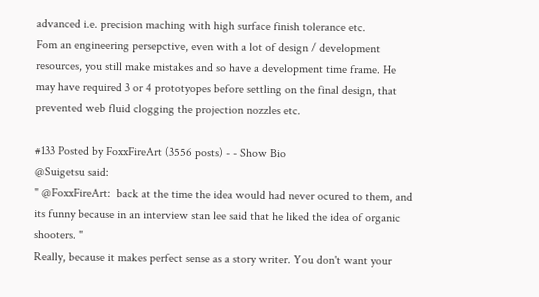advanced i.e. precision maching with high surface finish tolerance etc.
Fom an engineering persepctive, even with a lot of design / development resources, you still make mistakes and so have a development time frame. He may have required 3 or 4 prototyopes before settling on the final design, that prevented web fluid clogging the projection nozzles etc.

#133 Posted by FoxxFireArt (3556 posts) - - Show Bio
@Suigetsu said:
" @FoxxFireArt:  back at the time the idea would had never ocured to them, and its funny because in an interview stan lee said that he liked the idea of organic shooters. "
Really, because it makes perfect sense as a story writer. You don't want your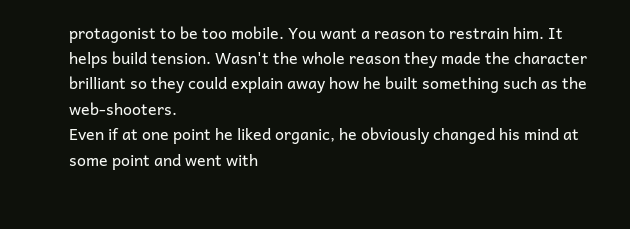protagonist to be too mobile. You want a reason to restrain him. It helps build tension. Wasn't the whole reason they made the character brilliant so they could explain away how he built something such as the web-shooters.
Even if at one point he liked organic, he obviously changed his mind at some point and went with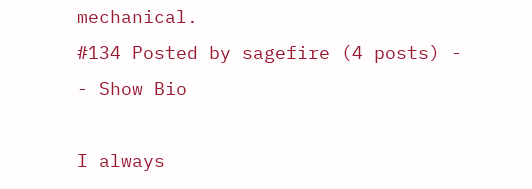mechanical.
#134 Posted by sagefire (4 posts) - - Show Bio

I always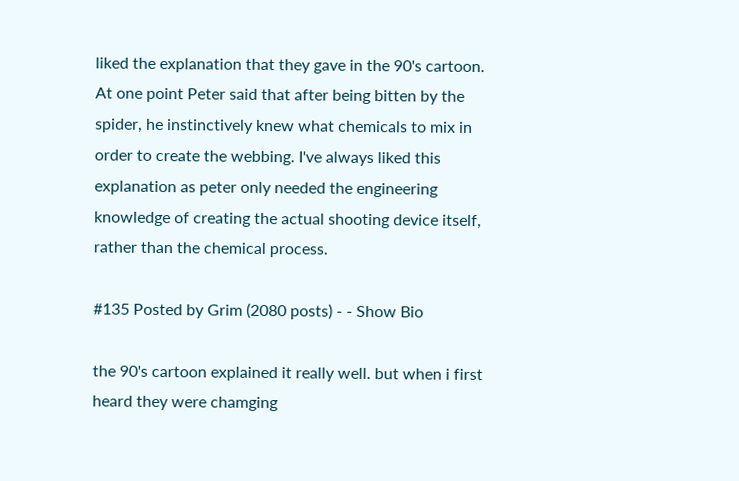liked the explanation that they gave in the 90's cartoon. At one point Peter said that after being bitten by the spider, he instinctively knew what chemicals to mix in order to create the webbing. I've always liked this explanation as peter only needed the engineering knowledge of creating the actual shooting device itself, rather than the chemical process.

#135 Posted by Grim (2080 posts) - - Show Bio

the 90's cartoon explained it really well. but when i first heard they were chamging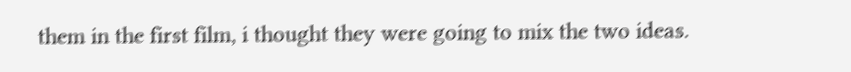them in the first film, i thought they were going to mix the two ideas.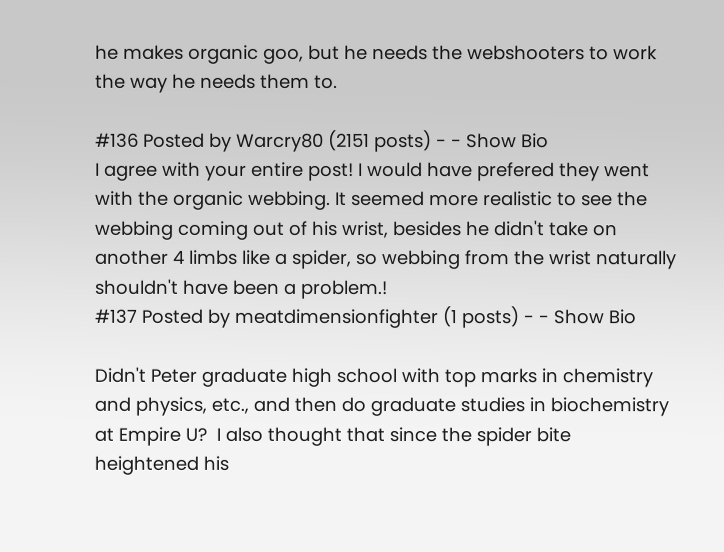he makes organic goo, but he needs the webshooters to work the way he needs them to.

#136 Posted by Warcry80 (2151 posts) - - Show Bio
I agree with your entire post! I would have prefered they went with the organic webbing. It seemed more realistic to see the webbing coming out of his wrist, besides he didn't take on another 4 limbs like a spider, so webbing from the wrist naturally shouldn't have been a problem.!
#137 Posted by meatdimensionfighter (1 posts) - - Show Bio

Didn't Peter graduate high school with top marks in chemistry and physics, etc., and then do graduate studies in biochemistry at Empire U?  I also thought that since the spider bite heightened his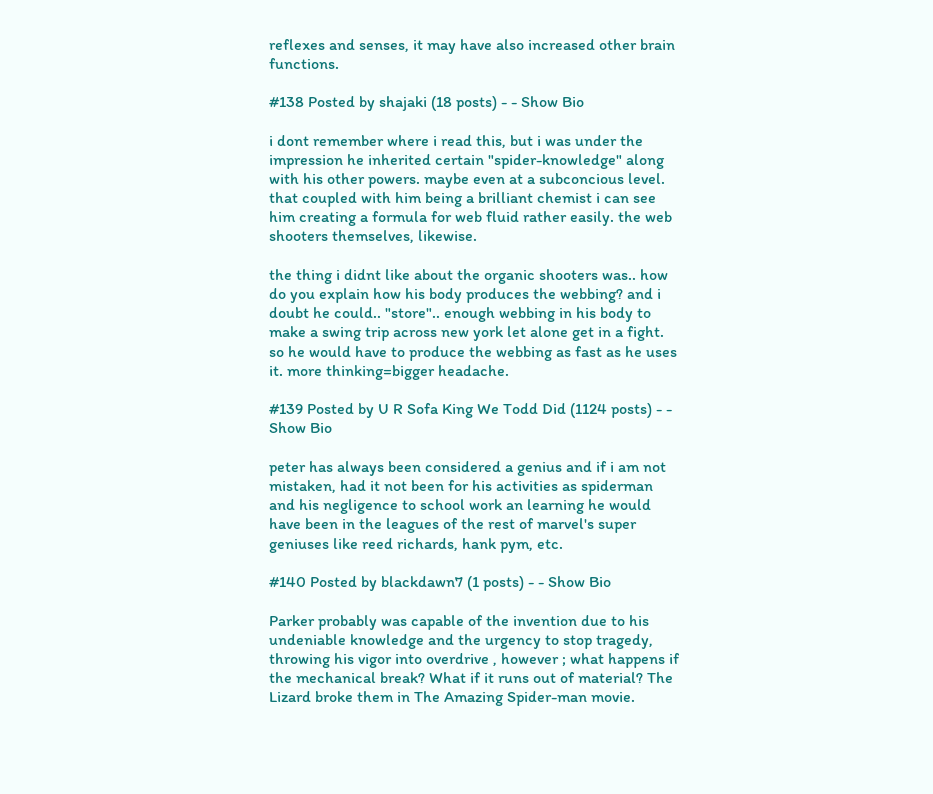reflexes and senses, it may have also increased other brain functions.

#138 Posted by shajaki (18 posts) - - Show Bio

i dont remember where i read this, but i was under the impression he inherited certain "spider-knowledge" along with his other powers. maybe even at a subconcious level. that coupled with him being a brilliant chemist i can see him creating a formula for web fluid rather easily. the web shooters themselves, likewise.

the thing i didnt like about the organic shooters was.. how do you explain how his body produces the webbing? and i doubt he could.. "store".. enough webbing in his body to make a swing trip across new york let alone get in a fight. so he would have to produce the webbing as fast as he uses it. more thinking=bigger headache.

#139 Posted by U R Sofa King We Todd Did (1124 posts) - - Show Bio

peter has always been considered a genius and if i am not mistaken, had it not been for his activities as spiderman and his negligence to school work an learning he would have been in the leagues of the rest of marvel's super geniuses like reed richards, hank pym, etc.

#140 Posted by blackdawn7 (1 posts) - - Show Bio

Parker probably was capable of the invention due to his undeniable knowledge and the urgency to stop tragedy, throwing his vigor into overdrive , however ; what happens if the mechanical break? What if it runs out of material? The Lizard broke them in The Amazing Spider-man movie.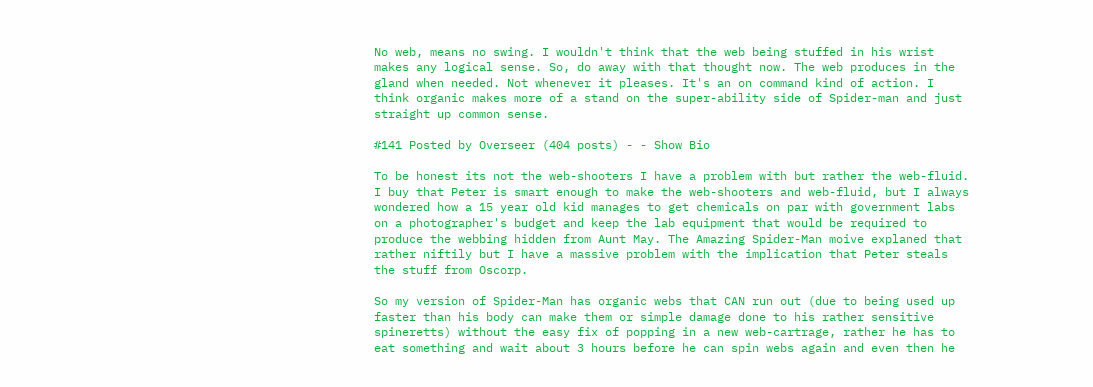No web, means no swing. I wouldn't think that the web being stuffed in his wrist makes any logical sense. So, do away with that thought now. The web produces in the gland when needed. Not whenever it pleases. It's an on command kind of action. I think organic makes more of a stand on the super-ability side of Spider-man and just straight up common sense.

#141 Posted by Overseer (404 posts) - - Show Bio

To be honest its not the web-shooters I have a problem with but rather the web-fluid. I buy that Peter is smart enough to make the web-shooters and web-fluid, but I always wondered how a 15 year old kid manages to get chemicals on par with government labs on a photographer's budget and keep the lab equipment that would be required to produce the webbing hidden from Aunt May. The Amazing Spider-Man moive explaned that rather niftily but I have a massive problem with the implication that Peter steals the stuff from Oscorp.

So my version of Spider-Man has organic webs that CAN run out (due to being used up faster than his body can make them or simple damage done to his rather sensitive spineretts) without the easy fix of popping in a new web-cartrage, rather he has to eat something and wait about 3 hours before he can spin webs again and even then he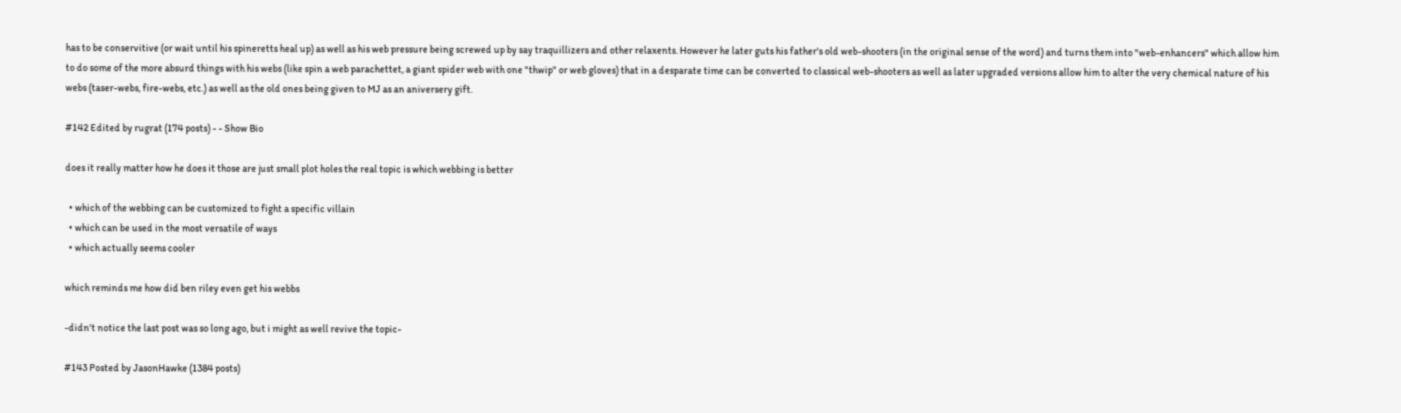has to be conservitive (or wait until his spineretts heal up) as well as his web pressure being screwed up by say traquillizers and other relaxents. However he later guts his father's old web-shooters (in the original sense of the word) and turns them into "web-enhancers" which allow him to do some of the more absurd things with his webs (like spin a web parachettet, a giant spider web with one "thwip" or web gloves) that in a desparate time can be converted to classical web-shooters as well as later upgraded versions allow him to alter the very chemical nature of his webs (taser-webs, fire-webs, etc.) as well as the old ones being given to MJ as an aniversery gift.

#142 Edited by rugrat (174 posts) - - Show Bio

does it really matter how he does it those are just small plot holes the real topic is which webbing is better

  • which of the webbing can be customized to fight a specific villain
  • which can be used in the most versatile of ways
  • which actually seems cooler

which reminds me how did ben riley even get his webbs

-didn't notice the last post was so long ago, but i might as well revive the topic-

#143 Posted by JasonHawke (1384 posts)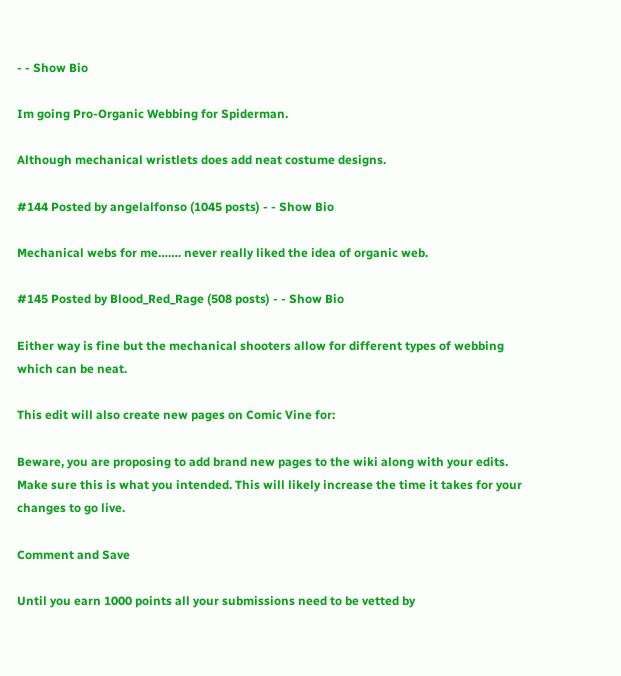- - Show Bio

Im going Pro-Organic Webbing for Spiderman.

Although mechanical wristlets does add neat costume designs.

#144 Posted by angelalfonso (1045 posts) - - Show Bio

Mechanical webs for me……. never really liked the idea of organic web.

#145 Posted by Blood_Red_Rage (508 posts) - - Show Bio

Either way is fine but the mechanical shooters allow for different types of webbing which can be neat.

This edit will also create new pages on Comic Vine for:

Beware, you are proposing to add brand new pages to the wiki along with your edits. Make sure this is what you intended. This will likely increase the time it takes for your changes to go live.

Comment and Save

Until you earn 1000 points all your submissions need to be vetted by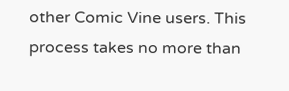other Comic Vine users. This process takes no more than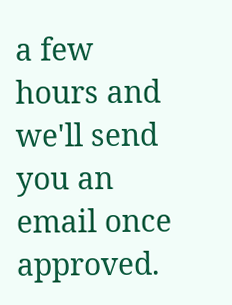a few hours and we'll send you an email once approved.